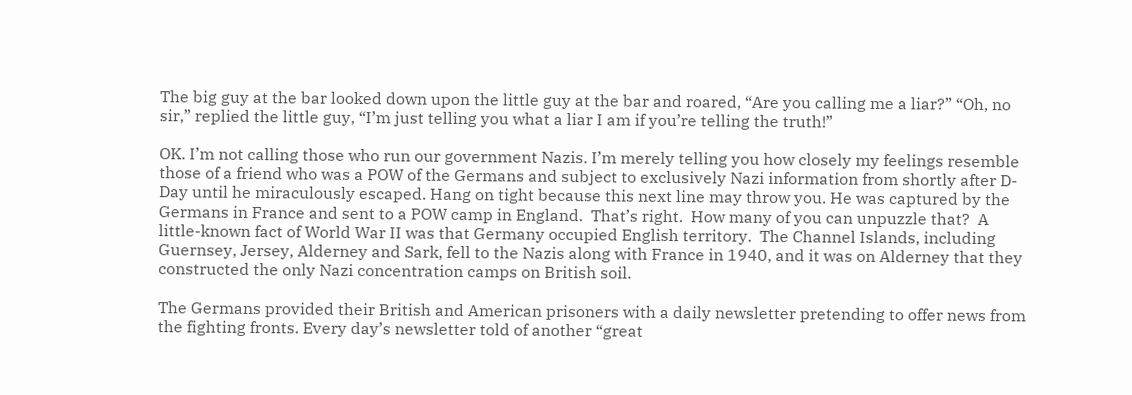The big guy at the bar looked down upon the little guy at the bar and roared, “Are you calling me a liar?” “Oh, no sir,” replied the little guy, “I’m just telling you what a liar I am if you’re telling the truth!”

OK. I’m not calling those who run our government Nazis. I’m merely telling you how closely my feelings resemble those of a friend who was a POW of the Germans and subject to exclusively Nazi information from shortly after D-Day until he miraculously escaped. Hang on tight because this next line may throw you. He was captured by the Germans in France and sent to a POW camp in England.  That’s right.  How many of you can unpuzzle that?  A little-known fact of World War II was that Germany occupied English territory.  The Channel Islands, including Guernsey, Jersey, Alderney and Sark, fell to the Nazis along with France in 1940, and it was on Alderney that they constructed the only Nazi concentration camps on British soil.

The Germans provided their British and American prisoners with a daily newsletter pretending to offer news from the fighting fronts. Every day’s newsletter told of another “great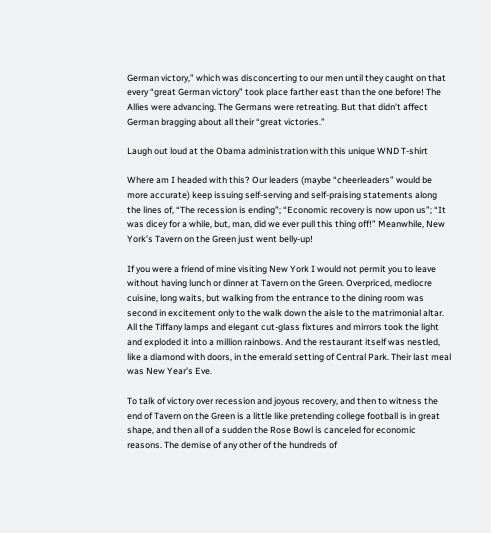German victory,” which was disconcerting to our men until they caught on that every “great German victory” took place farther east than the one before! The Allies were advancing. The Germans were retreating. But that didn’t affect German bragging about all their “great victories.”

Laugh out loud at the Obama administration with this unique WND T-shirt

Where am I headed with this? Our leaders (maybe “cheerleaders” would be more accurate) keep issuing self-serving and self-praising statements along the lines of, “The recession is ending”; “Economic recovery is now upon us”; “It was dicey for a while, but, man, did we ever pull this thing off!” Meanwhile, New York’s Tavern on the Green just went belly-up!

If you were a friend of mine visiting New York I would not permit you to leave without having lunch or dinner at Tavern on the Green. Overpriced, mediocre cuisine, long waits, but walking from the entrance to the dining room was second in excitement only to the walk down the aisle to the matrimonial altar. All the Tiffany lamps and elegant cut-glass fixtures and mirrors took the light and exploded it into a million rainbows. And the restaurant itself was nestled, like a diamond with doors, in the emerald setting of Central Park. Their last meal was New Year’s Eve.

To talk of victory over recession and joyous recovery, and then to witness the end of Tavern on the Green is a little like pretending college football is in great shape, and then all of a sudden the Rose Bowl is canceled for economic reasons. The demise of any other of the hundreds of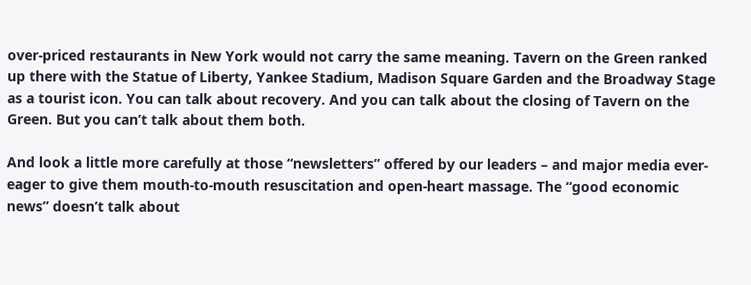over-priced restaurants in New York would not carry the same meaning. Tavern on the Green ranked up there with the Statue of Liberty, Yankee Stadium, Madison Square Garden and the Broadway Stage as a tourist icon. You can talk about recovery. And you can talk about the closing of Tavern on the Green. But you can’t talk about them both.

And look a little more carefully at those “newsletters” offered by our leaders – and major media ever-eager to give them mouth-to-mouth resuscitation and open-heart massage. The “good economic news” doesn’t talk about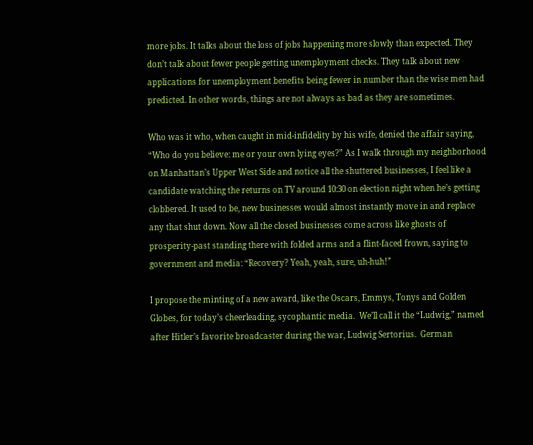more jobs. It talks about the loss of jobs happening more slowly than expected. They don’t talk about fewer people getting unemployment checks. They talk about new applications for unemployment benefits being fewer in number than the wise men had predicted. In other words, things are not always as bad as they are sometimes.

Who was it who, when caught in mid-infidelity by his wife, denied the affair saying, “Who do you believe: me or your own lying eyes?” As I walk through my neighborhood on Manhattan’s Upper West Side and notice all the shuttered businesses, I feel like a candidate watching the returns on TV around 10:30 on election night when he’s getting clobbered. It used to be, new businesses would almost instantly move in and replace any that shut down. Now all the closed businesses come across like ghosts of prosperity-past standing there with folded arms and a flint-faced frown, saying to government and media: “Recovery? Yeah, yeah, sure, uh-huh!”

I propose the minting of a new award, like the Oscars, Emmys, Tonys and Golden Globes, for today’s cheerleading, sycophantic media.  We’ll call it the “Ludwig,” named after Hitler’s favorite broadcaster during the war, Ludwig Sertorius.  German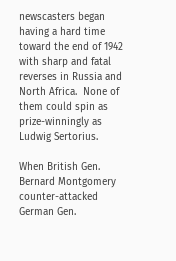newscasters began having a hard time toward the end of 1942 with sharp and fatal reverses in Russia and North Africa.  None of them could spin as prize-winningly as Ludwig Sertorius.

When British Gen. Bernard Montgomery counter-attacked German Gen.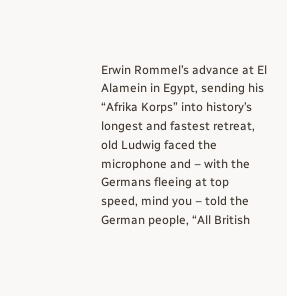Erwin Rommel’s advance at El Alamein in Egypt, sending his “Afrika Korps” into history’s longest and fastest retreat, old Ludwig faced the microphone and – with the Germans fleeing at top speed, mind you – told the German people, “All British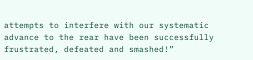attempts to interfere with our systematic advance to the rear have been successfully frustrated, defeated and smashed!”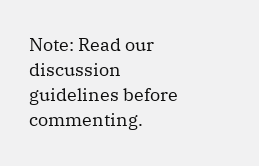Note: Read our discussion guidelines before commenting.